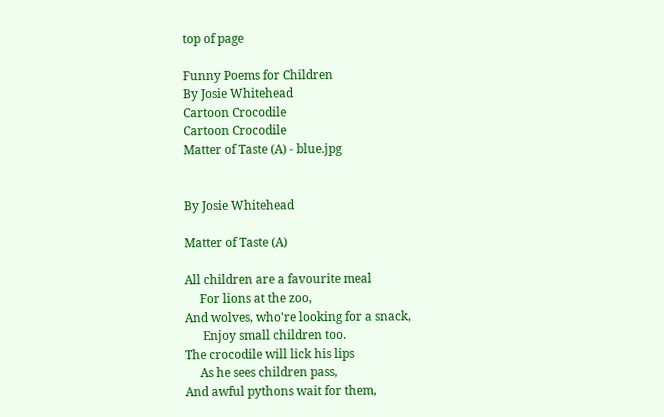top of page

Funny Poems for Children
By Josie Whitehead
Cartoon Crocodile
Cartoon Crocodile
Matter of Taste (A) - blue.jpg


By Josie Whitehead

Matter of Taste (A)

All children are a favourite meal
     For lions at the zoo,
And wolves, who're looking for a snack,
      Enjoy small children too.
The crocodile will lick his lips
     As he sees children pass,
And awful pythons wait for them,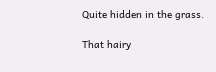Quite hidden in the grass.

That hairy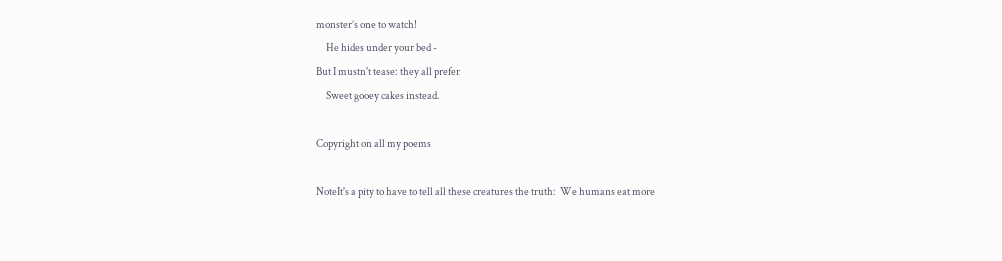monster’s one to watch!
     He hides under your bed -
But I mustn't tease: they all prefer
     Sweet gooey cakes instead.

Copyright on all my poems

NoteIt's a pity to have to tell all these creatures the truth:  We humans eat more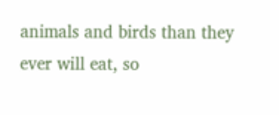animals and birds than they ever will eat, so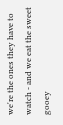we're the ones they have to watch - and we eat the sweet gooey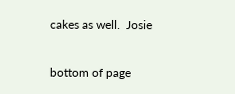cakes as well.  Josie

bottom of page